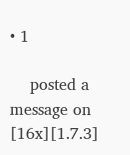• 1

    posted a message on [16x][1.7.3]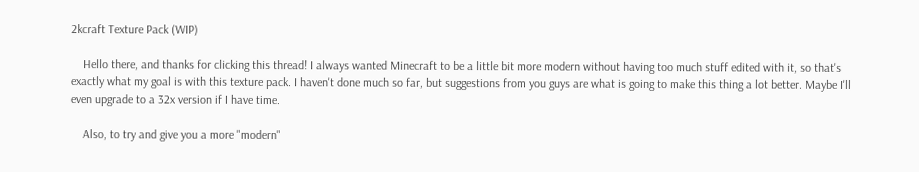2kcraft Texture Pack (WIP)

    Hello there, and thanks for clicking this thread! I always wanted Minecraft to be a little bit more modern without having too much stuff edited with it, so that's exactly what my goal is with this texture pack. I haven't done much so far, but suggestions from you guys are what is going to make this thing a lot better. Maybe I'll even upgrade to a 32x version if I have time.

    Also, to try and give you a more "modern"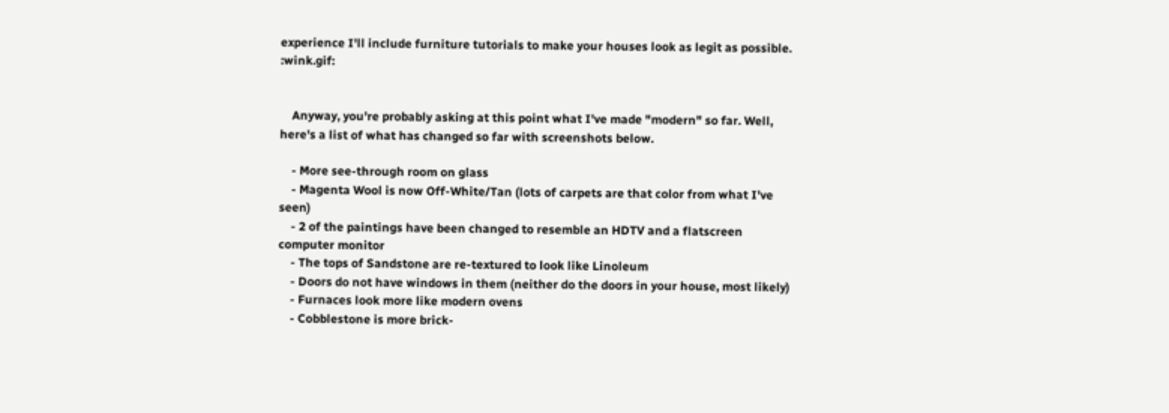experience I'll include furniture tutorials to make your houses look as legit as possible. :wink.gif:


    Anyway, you're probably asking at this point what I've made "modern" so far. Well, here's a list of what has changed so far with screenshots below.

    - More see-through room on glass
    - Magenta Wool is now Off-White/Tan (lots of carpets are that color from what I've seen)
    - 2 of the paintings have been changed to resemble an HDTV and a flatscreen computer monitor
    - The tops of Sandstone are re-textured to look like Linoleum
    - Doors do not have windows in them (neither do the doors in your house, most likely)
    - Furnaces look more like modern ovens
    - Cobblestone is more brick-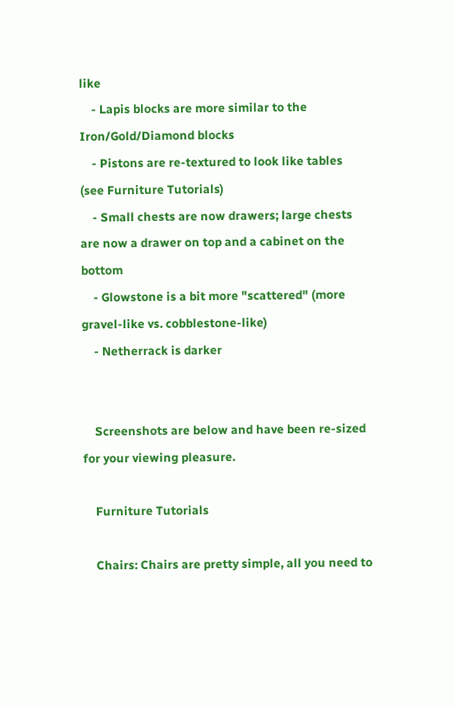like
    - Lapis blocks are more similar to the Iron/Gold/Diamond blocks
    - Pistons are re-textured to look like tables (see Furniture Tutorials)
    - Small chests are now drawers; large chests are now a drawer on top and a cabinet on the bottom
    - Glowstone is a bit more "scattered" (more gravel-like vs. cobblestone-like)
    - Netherrack is darker


    Screenshots are below and have been re-sized for your viewing pleasure.

    Furniture Tutorials

    Chairs: Chairs are pretty simple, all you need to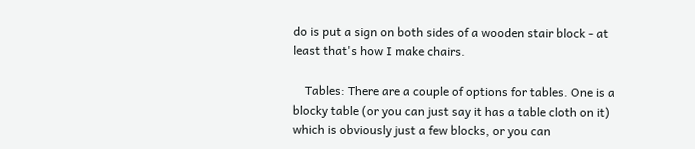do is put a sign on both sides of a wooden stair block - at least that's how I make chairs.

    Tables: There are a couple of options for tables. One is a blocky table (or you can just say it has a table cloth on it) which is obviously just a few blocks, or you can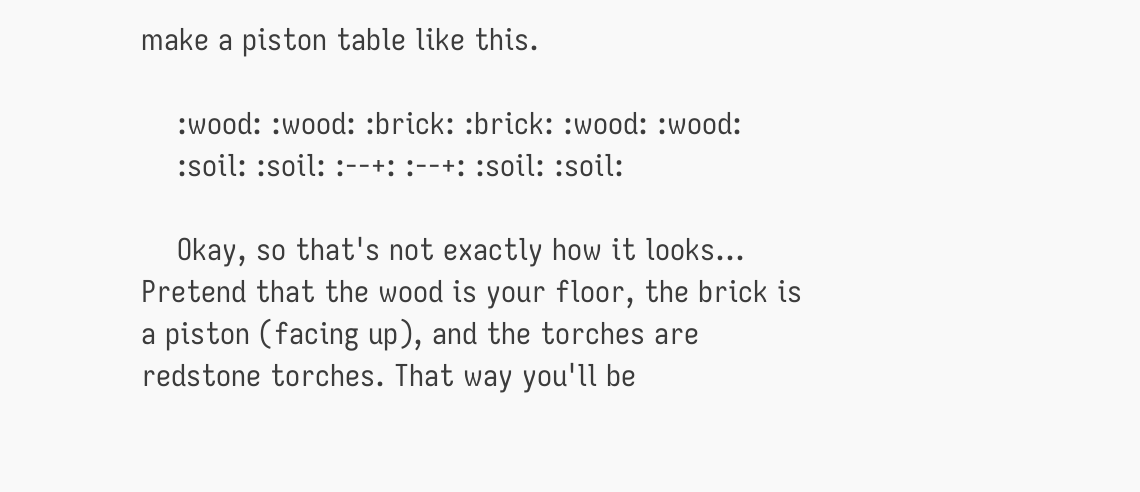make a piston table like this.

    :wood: :wood: :brick: :brick: :wood: :wood:
    :soil: :soil: :--+: :--+: :soil: :soil:

    Okay, so that's not exactly how it looks... Pretend that the wood is your floor, the brick is a piston (facing up), and the torches are redstone torches. That way you'll be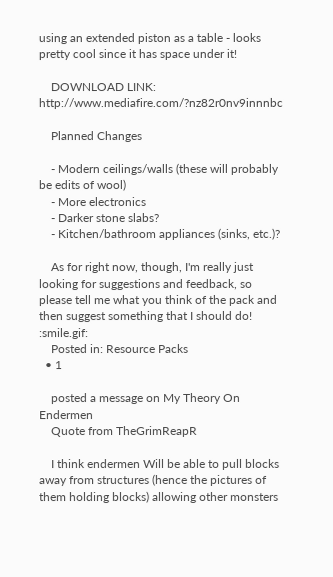using an extended piston as a table - looks pretty cool since it has space under it!

    DOWNLOAD LINK: http://www.mediafire.com/?nz82r0nv9innnbc

    Planned Changes

    - Modern ceilings/walls (these will probably be edits of wool)
    - More electronics
    - Darker stone slabs?
    - Kitchen/bathroom appliances (sinks, etc.)?

    As for right now, though, I'm really just looking for suggestions and feedback, so please tell me what you think of the pack and then suggest something that I should do! :smile.gif:
    Posted in: Resource Packs
  • 1

    posted a message on My Theory On Endermen
    Quote from TheGrimReapR

    I think endermen Will be able to pull blocks away from structures (hence the pictures of them holding blocks) allowing other monsters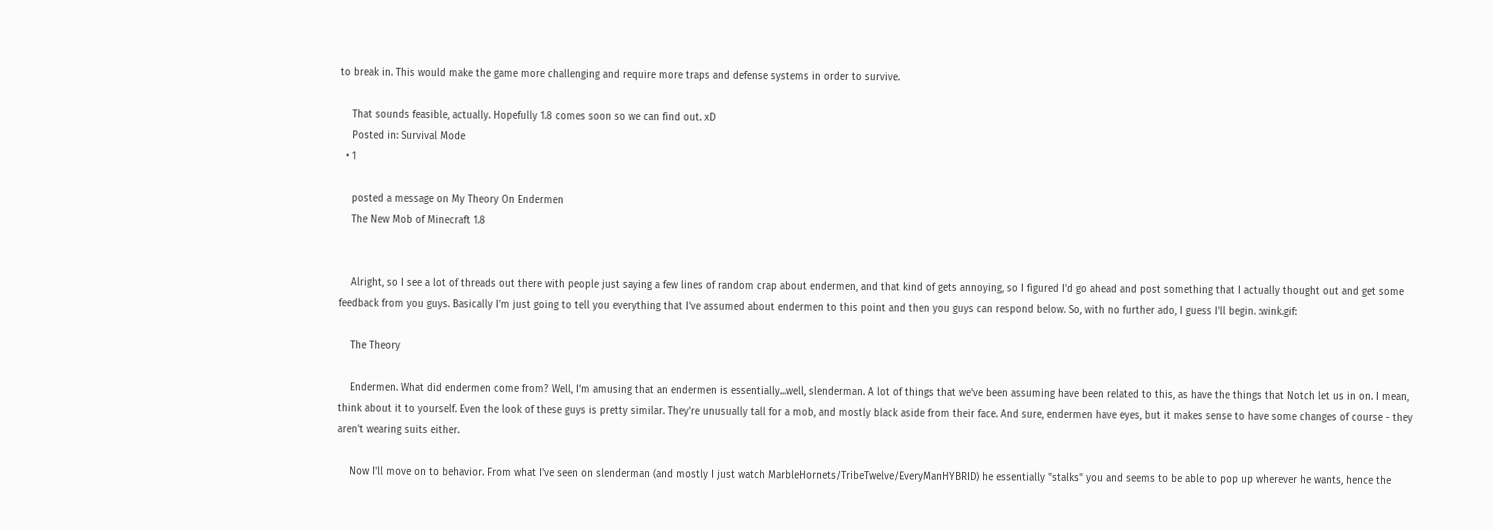to break in. This would make the game more challenging and require more traps and defense systems in order to survive.

    That sounds feasible, actually. Hopefully 1.8 comes soon so we can find out. xD
    Posted in: Survival Mode
  • 1

    posted a message on My Theory On Endermen
    The New Mob of Minecraft 1.8


    Alright, so I see a lot of threads out there with people just saying a few lines of random crap about endermen, and that kind of gets annoying, so I figured I'd go ahead and post something that I actually thought out and get some feedback from you guys. Basically I'm just going to tell you everything that I've assumed about endermen to this point and then you guys can respond below. So, with no further ado, I guess I'll begin. :wink.gif:

    The Theory

    Endermen. What did endermen come from? Well, I'm amusing that an endermen is essentially...well, slenderman. A lot of things that we've been assuming have been related to this, as have the things that Notch let us in on. I mean, think about it to yourself. Even the look of these guys is pretty similar. They're unusually tall for a mob, and mostly black aside from their face. And sure, endermen have eyes, but it makes sense to have some changes of course - they aren't wearing suits either.

    Now I'll move on to behavior. From what I've seen on slenderman (and mostly I just watch MarbleHornets/TribeTwelve/EveryManHYBRID) he essentially "stalks" you and seems to be able to pop up wherever he wants, hence the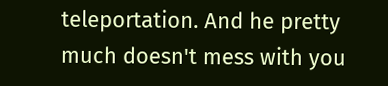teleportation. And he pretty much doesn't mess with you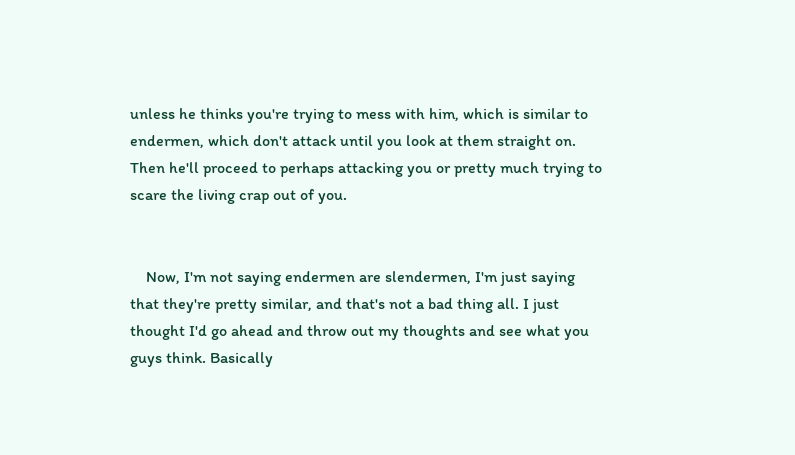unless he thinks you're trying to mess with him, which is similar to endermen, which don't attack until you look at them straight on. Then he'll proceed to perhaps attacking you or pretty much trying to scare the living crap out of you.


    Now, I'm not saying endermen are slendermen, I'm just saying that they're pretty similar, and that's not a bad thing all. I just thought I'd go ahead and throw out my thoughts and see what you guys think. Basically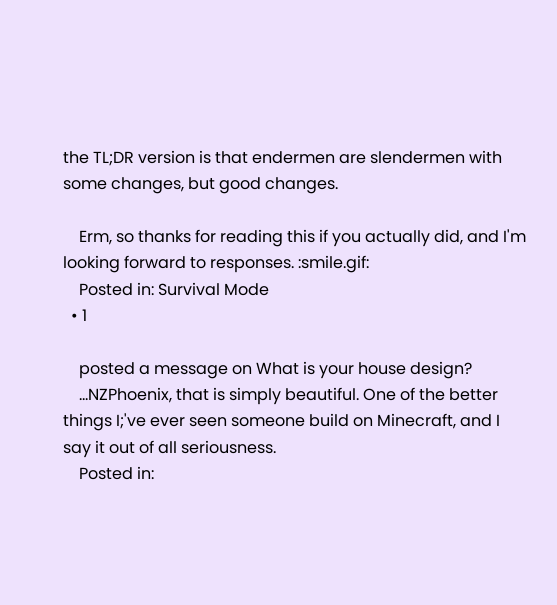the TL;DR version is that endermen are slendermen with some changes, but good changes.

    Erm, so thanks for reading this if you actually did, and I'm looking forward to responses. :smile.gif:
    Posted in: Survival Mode
  • 1

    posted a message on What is your house design?
    ...NZPhoenix, that is simply beautiful. One of the better things I;'ve ever seen someone build on Minecraft, and I say it out of all seriousness.
    Posted in: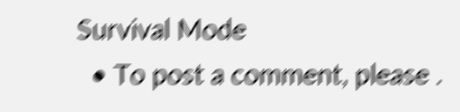Survival Mode
  • To post a comment, please .